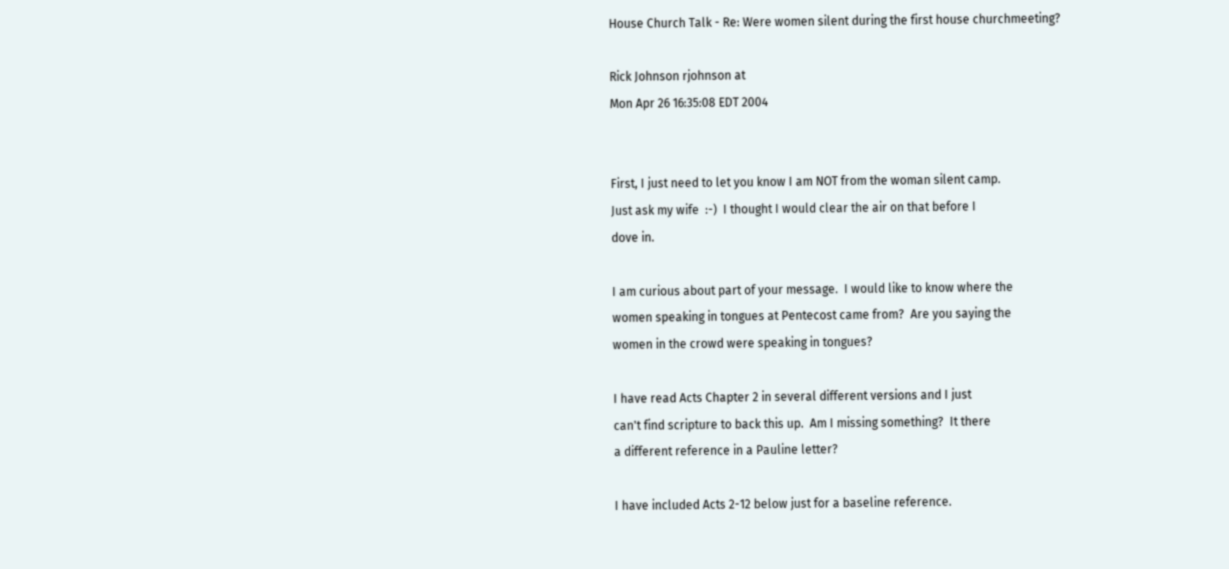House Church Talk - Re: Were women silent during the first house churchmeeting?

Rick Johnson rjohnson at
Mon Apr 26 16:35:08 EDT 2004


First, I just need to let you know I am NOT from the woman silent camp.
Just ask my wife  :-)  I thought I would clear the air on that before I
dove in.

I am curious about part of your message.  I would like to know where the
women speaking in tongues at Pentecost came from?  Are you saying the
women in the crowd were speaking in tongues?

I have read Acts Chapter 2 in several different versions and I just
can't find scripture to back this up.  Am I missing something?  It there
a different reference in a Pauline letter?

I have included Acts 2-12 below just for a baseline reference.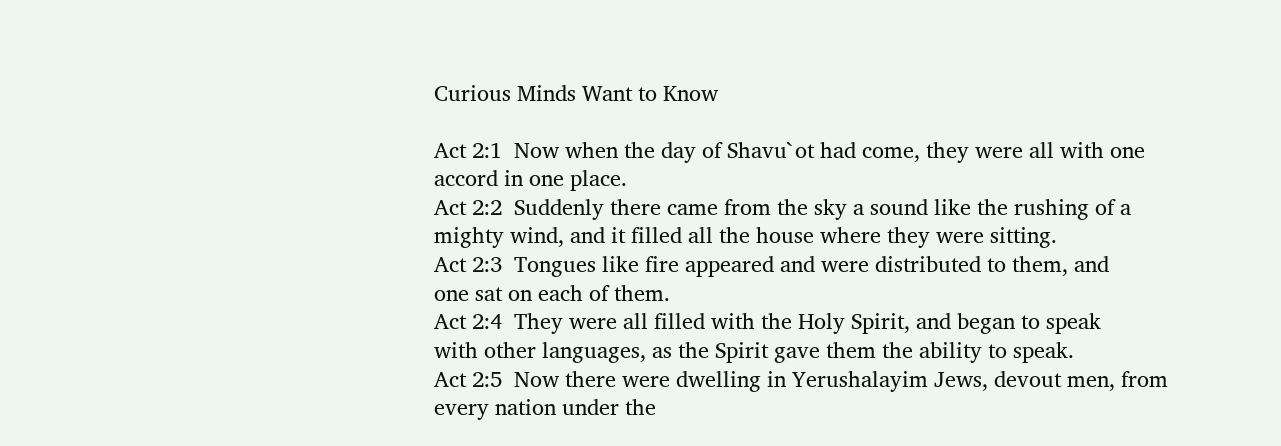Curious Minds Want to Know

Act 2:1  Now when the day of Shavu`ot had come, they were all with one
accord in one place.
Act 2:2  Suddenly there came from the sky a sound like the rushing of a
mighty wind, and it filled all the house where they were sitting.
Act 2:3  Tongues like fire appeared and were distributed to them, and
one sat on each of them.
Act 2:4  They were all filled with the Holy Spirit, and began to speak
with other languages, as the Spirit gave them the ability to speak.
Act 2:5  Now there were dwelling in Yerushalayim Jews, devout men, from
every nation under the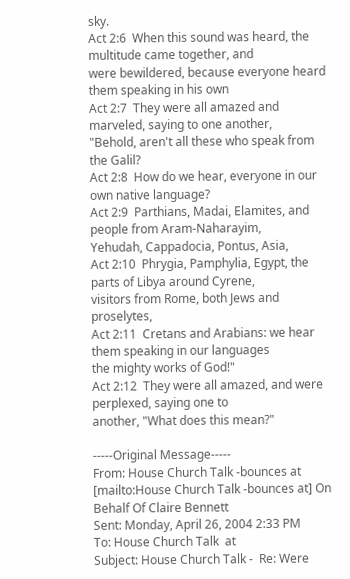sky.
Act 2:6  When this sound was heard, the multitude came together, and
were bewildered, because everyone heard them speaking in his own
Act 2:7  They were all amazed and marveled, saying to one another,
"Behold, aren't all these who speak from the Galil?
Act 2:8  How do we hear, everyone in our own native language?
Act 2:9  Parthians, Madai, Elamites, and people from Aram-Naharayim,
Yehudah, Cappadocia, Pontus, Asia,
Act 2:10  Phrygia, Pamphylia, Egypt, the parts of Libya around Cyrene,
visitors from Rome, both Jews and proselytes,
Act 2:11  Cretans and Arabians: we hear them speaking in our languages
the mighty works of God!"
Act 2:12  They were all amazed, and were perplexed, saying one to
another, "What does this mean?"

-----Original Message-----
From: House Church Talk -bounces at
[mailto:House Church Talk -bounces at] On Behalf Of Claire Bennett
Sent: Monday, April 26, 2004 2:33 PM
To: House Church Talk  at
Subject: House Church Talk -  Re: Were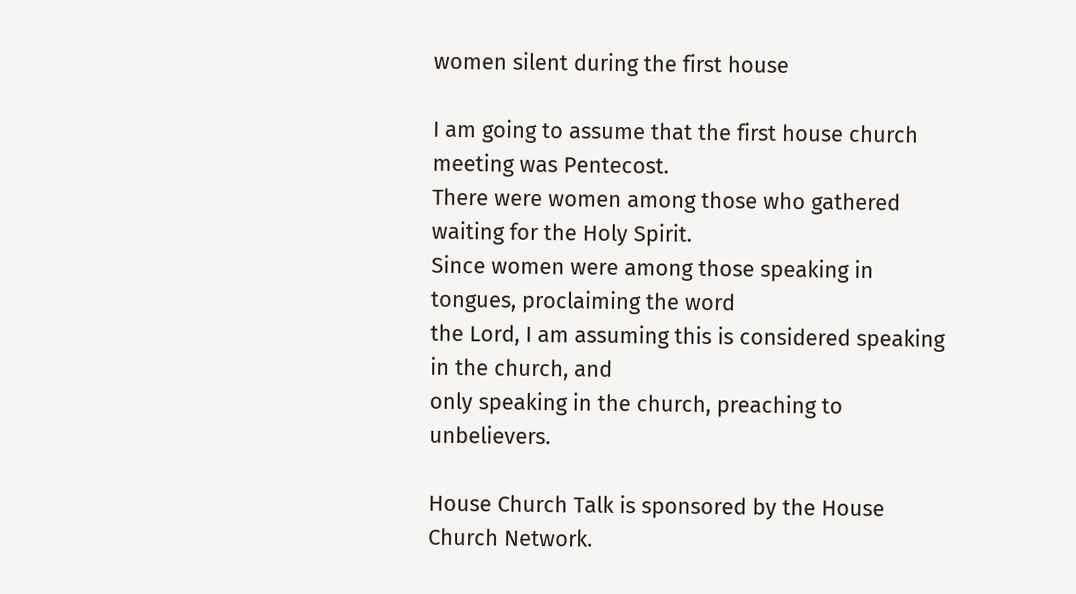women silent during the first house

I am going to assume that the first house church meeting was Pentecost.
There were women among those who gathered waiting for the Holy Spirit.
Since women were among those speaking in tongues, proclaiming the word
the Lord, I am assuming this is considered speaking in the church, and
only speaking in the church, preaching to unbelievers.

House Church Talk is sponsored by the House Church Network.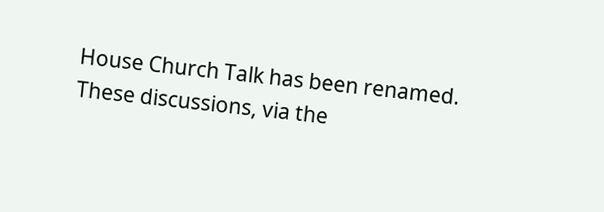House Church Talk has been renamed. These discussions, via the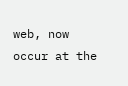web, now occur at the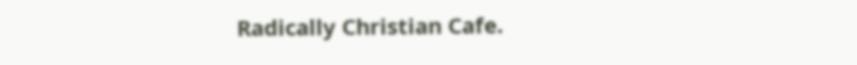Radically Christian Cafe.